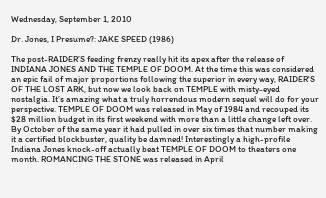Wednesday, September 1, 2010

Dr. Jones, I Presume?: JAKE SPEED (1986)

The post-RAIDER’S feeding frenzy really hit its apex after the release of INDIANA JONES AND THE TEMPLE OF DOOM. At the time this was considered an epic fail of major proportions following the superior in every way, RAIDER'S OF THE LOST ARK, but now we look back on TEMPLE with misty-eyed nostalgia. It’s amazing what a truly horrendous modern sequel will do for your perspective. TEMPLE OF DOOM was released in May of 1984 and recouped its $28 million budget in its first weekend with more than a little change left over. By October of the same year it had pulled in over six times that number making it a certified blockbuster, quality be damned! Interestingly a high-profile Indiana Jones knock-off actually beat TEMPLE OF DOOM to theaters one month. ROMANCING THE STONE was released in April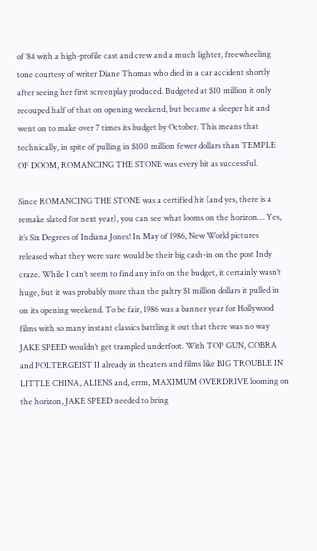of ’84 with a high-profile cast and crew and a much lighter, freewheeling tone courtesy of writer Diane Thomas who died in a car accident shortly after seeing her first screenplay produced. Budgeted at $10 million it only recouped half of that on opening weekend, but became a sleeper hit and went on to make over 7 times its budget by October. This means that technically, in spite of pulling in $100 million fewer dollars than TEMPLE OF DOOM, ROMANCING THE STONE was every bit as successful.

Since ROMANCING THE STONE was a certified hit (and yes, there is a remake slated for next year), you can see what looms on the horizon… Yes, it’s Six Degrees of Indiana Jones! In May of 1986, New World pictures released what they were sure would be their big cash-in on the post Indy craze. While I can’t seem to find any info on the budget, it certainly wasn’t huge, but it was probably more than the paltry $1 million dollars it pulled in on its opening weekend. To be fair, 1986 was a banner year for Hollywood films with so many instant classics battling it out that there was no way JAKE SPEED wouldn’t get trampled underfoot. With TOP GUN, COBRA and POLTERGEIST II already in theaters and films like BIG TROUBLE IN LITTLE CHINA, ALIENS and, errm, MAXIMUM OVERDRIVE looming on the horizon, JAKE SPEED needed to bring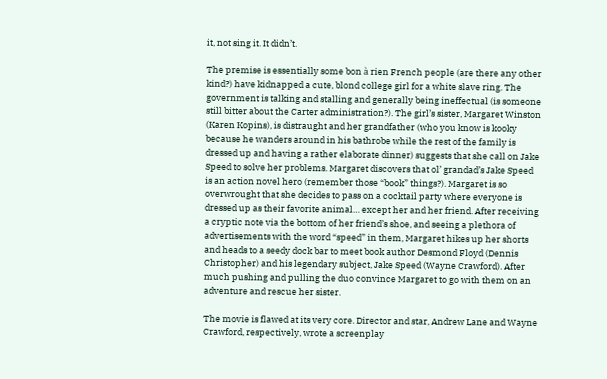it, not sing it. It didn’t.

The premise is essentially some bon à rien French people (are there any other kind?) have kidnapped a cute, blond college girl for a white slave ring. The government is talking and stalling and generally being ineffectual (is someone still bitter about the Carter administration?). The girl’s sister, Margaret Winston (Karen Kopins), is distraught and her grandfather (who you know is kooky because he wanders around in his bathrobe while the rest of the family is dressed up and having a rather elaborate dinner) suggests that she call on Jake Speed to solve her problems. Margaret discovers that ol’ grandad’s Jake Speed is an action novel hero (remember those “book” things?). Margaret is so overwrought that she decides to pass on a cocktail party where everyone is dressed up as their favorite animal… except her and her friend. After receiving a cryptic note via the bottom of her friend’s shoe, and seeing a plethora of advertisements with the word “speed” in them, Margaret hikes up her shorts and heads to a seedy dock bar to meet book author Desmond Floyd (Dennis Christopher) and his legendary subject, Jake Speed (Wayne Crawford). After much pushing and pulling the duo convince Margaret to go with them on an adventure and rescue her sister.

The movie is flawed at its very core. Director and star, Andrew Lane and Wayne Crawford, respectively, wrote a screenplay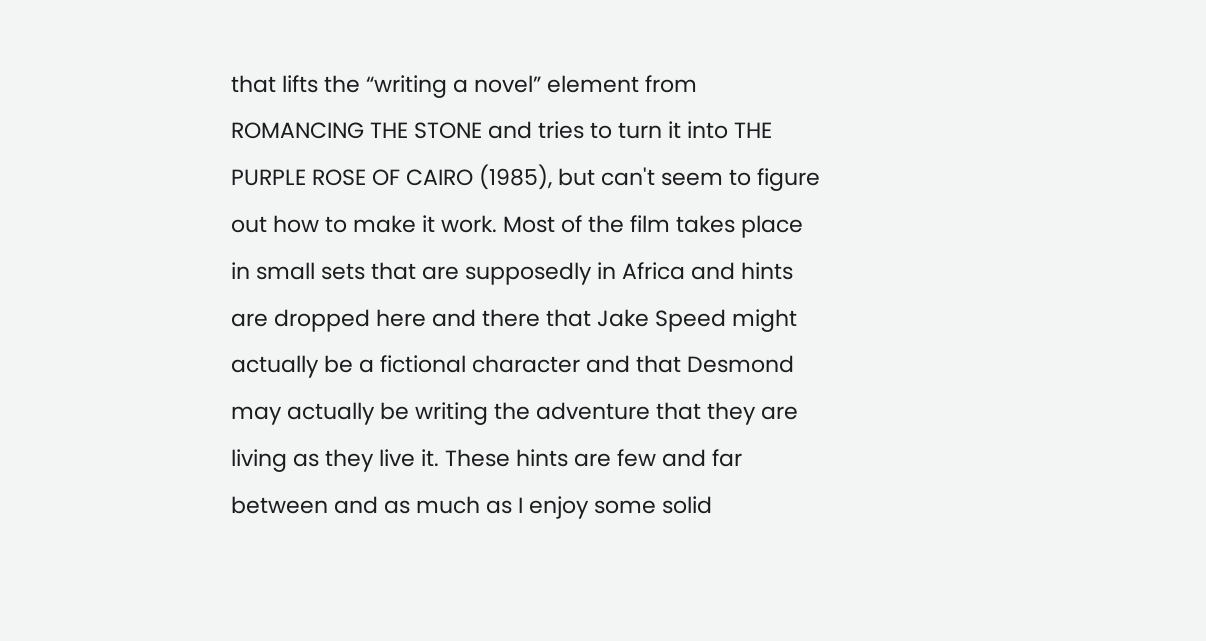that lifts the “writing a novel” element from ROMANCING THE STONE and tries to turn it into THE PURPLE ROSE OF CAIRO (1985), but can't seem to figure out how to make it work. Most of the film takes place in small sets that are supposedly in Africa and hints are dropped here and there that Jake Speed might actually be a fictional character and that Desmond may actually be writing the adventure that they are living as they live it. These hints are few and far between and as much as I enjoy some solid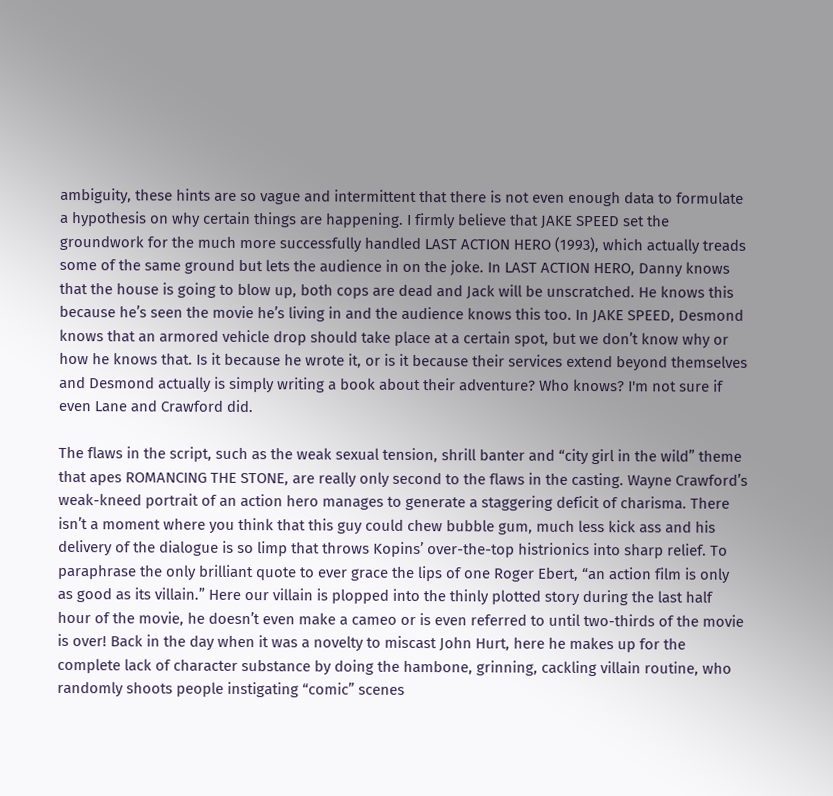ambiguity, these hints are so vague and intermittent that there is not even enough data to formulate a hypothesis on why certain things are happening. I firmly believe that JAKE SPEED set the groundwork for the much more successfully handled LAST ACTION HERO (1993), which actually treads some of the same ground but lets the audience in on the joke. In LAST ACTION HERO, Danny knows that the house is going to blow up, both cops are dead and Jack will be unscratched. He knows this because he’s seen the movie he’s living in and the audience knows this too. In JAKE SPEED, Desmond knows that an armored vehicle drop should take place at a certain spot, but we don’t know why or how he knows that. Is it because he wrote it, or is it because their services extend beyond themselves and Desmond actually is simply writing a book about their adventure? Who knows? I'm not sure if even Lane and Crawford did.

The flaws in the script, such as the weak sexual tension, shrill banter and “city girl in the wild” theme that apes ROMANCING THE STONE, are really only second to the flaws in the casting. Wayne Crawford’s weak-kneed portrait of an action hero manages to generate a staggering deficit of charisma. There isn’t a moment where you think that this guy could chew bubble gum, much less kick ass and his delivery of the dialogue is so limp that throws Kopins’ over-the-top histrionics into sharp relief. To paraphrase the only brilliant quote to ever grace the lips of one Roger Ebert, “an action film is only as good as its villain.” Here our villain is plopped into the thinly plotted story during the last half hour of the movie, he doesn’t even make a cameo or is even referred to until two-thirds of the movie is over! Back in the day when it was a novelty to miscast John Hurt, here he makes up for the complete lack of character substance by doing the hambone, grinning, cackling villain routine, who randomly shoots people instigating “comic” scenes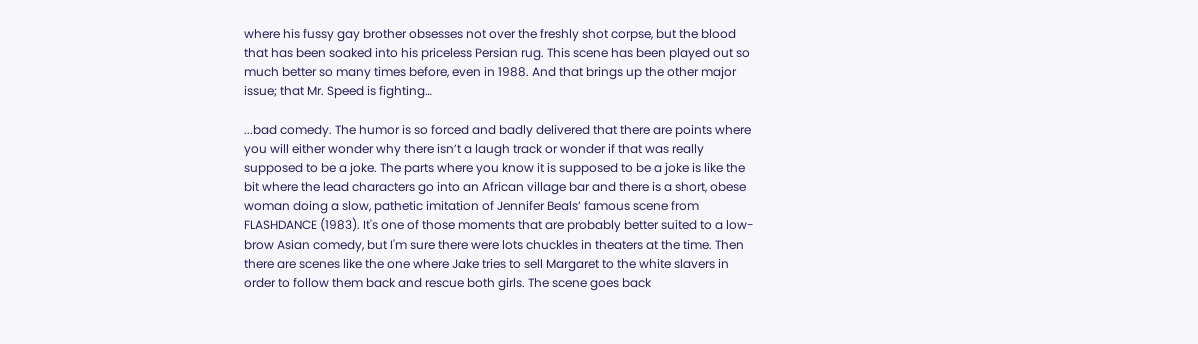where his fussy gay brother obsesses not over the freshly shot corpse, but the blood that has been soaked into his priceless Persian rug. This scene has been played out so much better so many times before, even in 1988. And that brings up the other major issue; that Mr. Speed is fighting…

...bad comedy. The humor is so forced and badly delivered that there are points where you will either wonder why there isn’t a laugh track or wonder if that was really supposed to be a joke. The parts where you know it is supposed to be a joke is like the bit where the lead characters go into an African village bar and there is a short, obese woman doing a slow, pathetic imitation of Jennifer Beals’ famous scene from FLASHDANCE (1983). It's one of those moments that are probably better suited to a low-brow Asian comedy, but I'm sure there were lots chuckles in theaters at the time. Then there are scenes like the one where Jake tries to sell Margaret to the white slavers in order to follow them back and rescue both girls. The scene goes back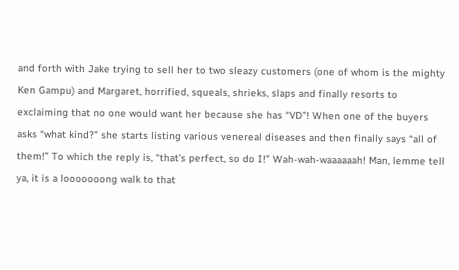and forth with Jake trying to sell her to two sleazy customers (one of whom is the mighty Ken Gampu) and Margaret, horrified, squeals, shrieks, slaps and finally resorts to exclaiming that no one would want her because she has “VD”! When one of the buyers asks “what kind?” she starts listing various venereal diseases and then finally says “all of them!” To which the reply is, “that’s perfect, so do I!” Wah-wah-waaaaaah! Man, lemme tell ya, it is a looooooong walk to that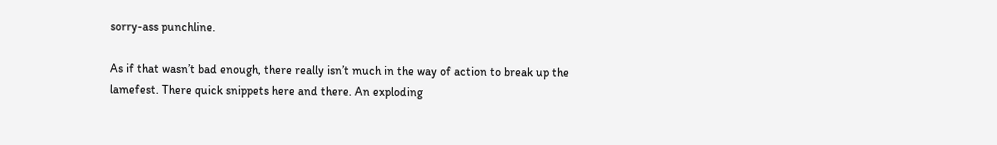sorry-ass punchline.

As if that wasn’t bad enough, there really isn’t much in the way of action to break up the lamefest. There quick snippets here and there. An exploding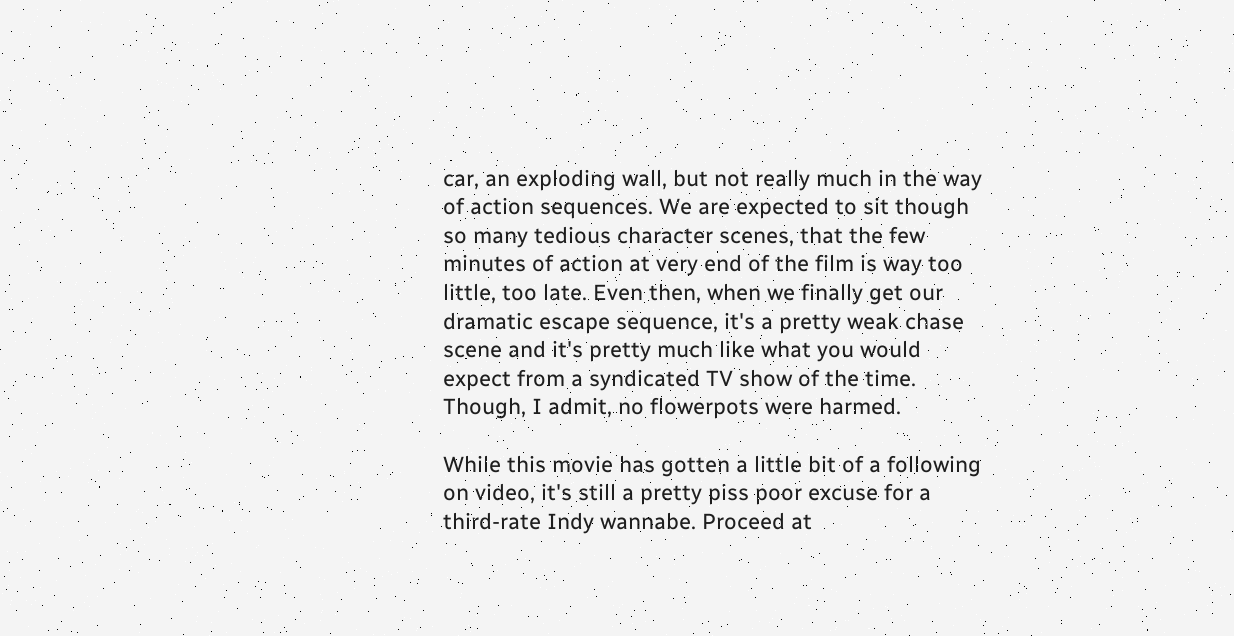car, an exploding wall, but not really much in the way of action sequences. We are expected to sit though so many tedious character scenes, that the few minutes of action at very end of the film is way too little, too late. Even then, when we finally get our dramatic escape sequence, it's a pretty weak chase scene and it's pretty much like what you would expect from a syndicated TV show of the time. Though, I admit, no flowerpots were harmed.

While this movie has gotten a little bit of a following on video, it's still a pretty piss poor excuse for a third-rate Indy wannabe. Proceed at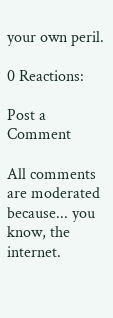your own peril.

0 Reactions:

Post a Comment

All comments are moderated because... you know, the internet.